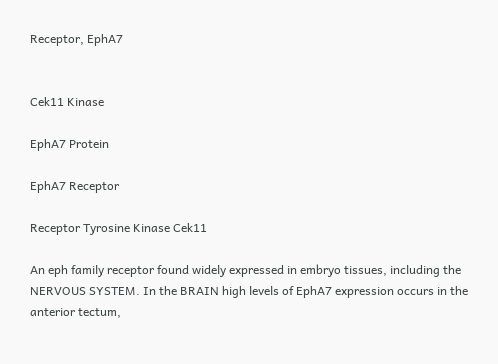Receptor, EphA7


Cek11 Kinase

EphA7 Protein

EphA7 Receptor

Receptor Tyrosine Kinase Cek11

An eph family receptor found widely expressed in embryo tissues, including the NERVOUS SYSTEM. In the BRAIN high levels of EphA7 expression occurs in the anterior tectum,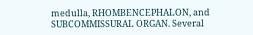medulla, RHOMBENCEPHALON, and SUBCOMMISSURAL ORGAN. Several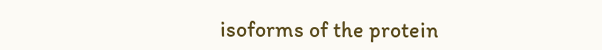isoforms of the protein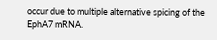occur due to multiple alternative spicing of the EphA7 mRNA.